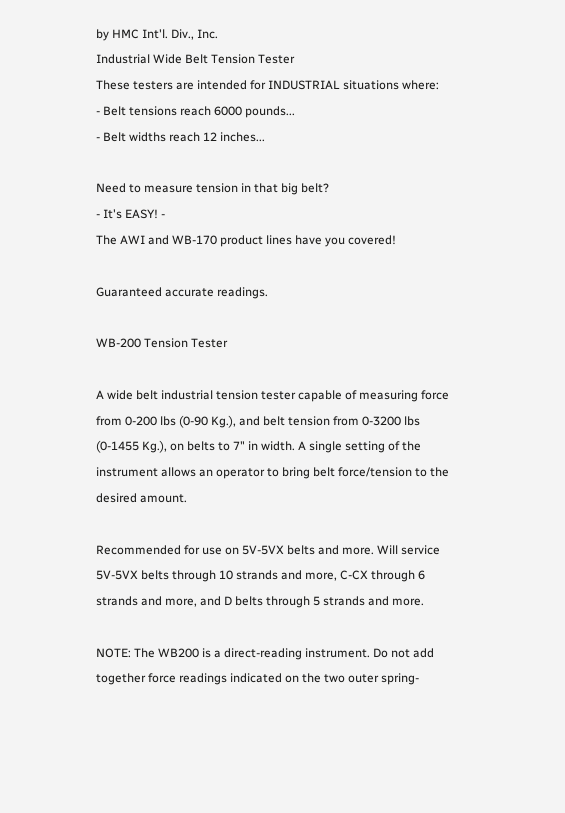by HMC Int'l. Div., Inc.
Industrial Wide Belt Tension Tester
These testers are intended for INDUSTRIAL situations where:
- Belt tensions reach 6000 pounds...
- Belt widths reach 12 inches...

Need to measure tension in that big belt?
- It's EASY! -
The AWI and WB-170 product lines have you covered!

Guaranteed accurate readings.

WB-200 Tension Tester

A wide belt industrial tension tester capable of measuring force from 0-200 lbs (0-90 Kg.), and belt tension from 0-3200 lbs (0-1455 Kg.), on belts to 7" in width. A single setting of the instrument allows an operator to bring belt force/tension to the desired amount.

Recommended for use on 5V-5VX belts and more. Will service 5V-5VX belts through 10 strands and more, C-CX through 6 strands and more, and D belts through 5 strands and more.

NOTE: The WB200 is a direct-reading instrument. Do not add together force readings indicated on the two outer spring-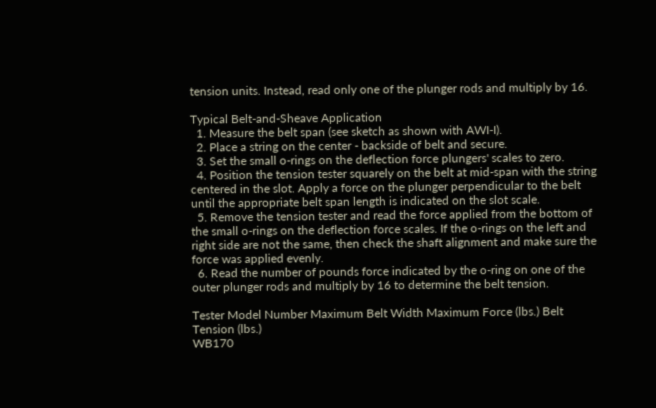tension units. Instead, read only one of the plunger rods and multiply by 16.

Typical Belt-and-Sheave Application
  1. Measure the belt span (see sketch as shown with AWI-I).
  2. Place a string on the center - backside of belt and secure.
  3. Set the small o-rings on the deflection force plungers' scales to zero.
  4. Position the tension tester squarely on the belt at mid-span with the string centered in the slot. Apply a force on the plunger perpendicular to the belt until the appropriate belt span length is indicated on the slot scale.
  5. Remove the tension tester and read the force applied from the bottom of the small o-rings on the deflection force scales. If the o-rings on the left and right side are not the same, then check the shaft alignment and make sure the force was applied evenly.
  6. Read the number of pounds force indicated by the o-ring on one of the outer plunger rods and multiply by 16 to determine the belt tension.

Tester Model Number Maximum Belt Width Maximum Force (lbs.) Belt Tension (lbs.)
WB170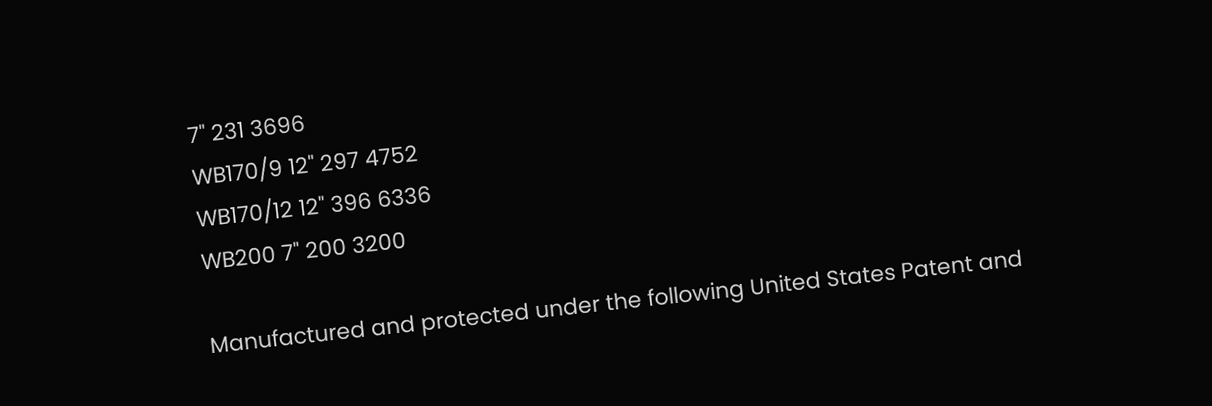7" 231 3696
WB170/9 12" 297 4752
WB170/12 12" 396 6336
WB200 7" 200 3200

Manufactured and protected under the following United States Patent and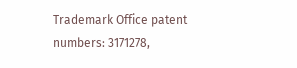Trademark Office patent numbers: 3171278,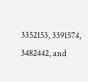3352153, 3391574, 3482442, and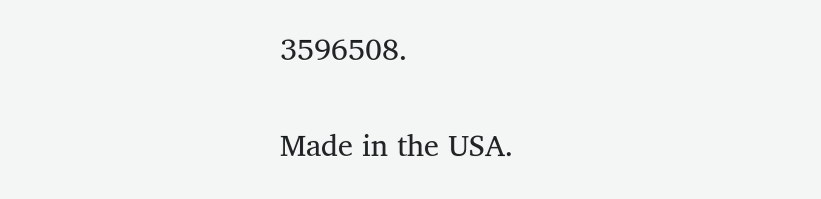3596508.

Made in the USA.